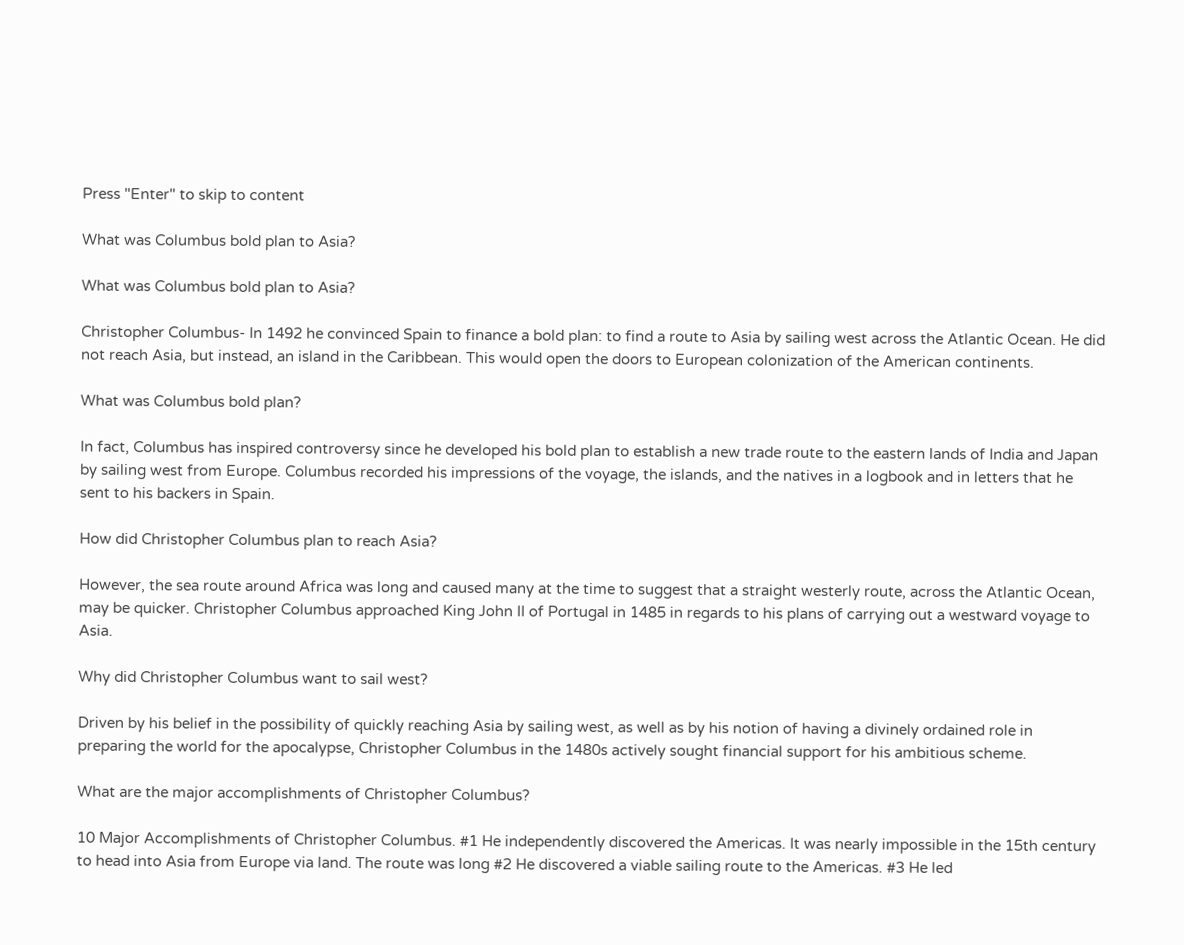Press "Enter" to skip to content

What was Columbus bold plan to Asia?

What was Columbus bold plan to Asia?

Christopher Columbus- In 1492 he convinced Spain to finance a bold plan: to find a route to Asia by sailing west across the Atlantic Ocean. He did not reach Asia, but instead, an island in the Caribbean. This would open the doors to European colonization of the American continents.

What was Columbus bold plan?

In fact, Columbus has inspired controversy since he developed his bold plan to establish a new trade route to the eastern lands of India and Japan by sailing west from Europe. Columbus recorded his impressions of the voyage, the islands, and the natives in a logbook and in letters that he sent to his backers in Spain.

How did Christopher Columbus plan to reach Asia?

However, the sea route around Africa was long and caused many at the time to suggest that a straight westerly route, across the Atlantic Ocean, may be quicker. Christopher Columbus approached King John II of Portugal in 1485 in regards to his plans of carrying out a westward voyage to Asia.

Why did Christopher Columbus want to sail west?

Driven by his belief in the possibility of quickly reaching Asia by sailing west, as well as by his notion of having a divinely ordained role in preparing the world for the apocalypse, Christopher Columbus in the 1480s actively sought financial support for his ambitious scheme.

What are the major accomplishments of Christopher Columbus?

10 Major Accomplishments of Christopher Columbus. #1 He independently discovered the Americas. It was nearly impossible in the 15th century to head into Asia from Europe via land. The route was long #2 He discovered a viable sailing route to the Americas. #3 He led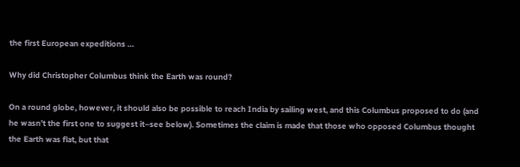the first European expeditions …

Why did Christopher Columbus think the Earth was round?

On a round globe, however, it should also be possible to reach India by sailing west, and this Columbus proposed to do (and he wasn’t the first one to suggest it–see below). Sometimes the claim is made that those who opposed Columbus thought the Earth was flat, but that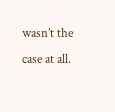wasn’t the case at all.